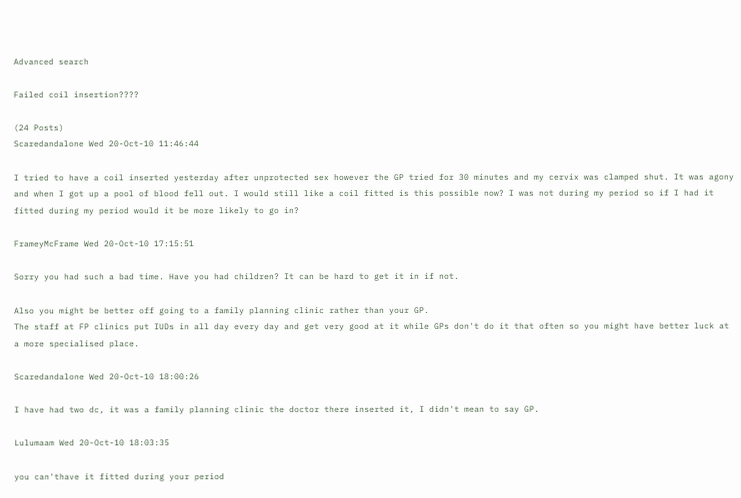Advanced search

Failed coil insertion????

(24 Posts)
Scaredandalone Wed 20-Oct-10 11:46:44

I tried to have a coil inserted yesterday after unprotected sex however the GP tried for 30 minutes and my cervix was clamped shut. It was agony and when I got up a pool of blood fell out. I would still like a coil fitted is this possible now? I was not during my period so if I had it fitted during my period would it be more likely to go in?

FrameyMcFrame Wed 20-Oct-10 17:15:51

Sorry you had such a bad time. Have you had children? It can be hard to get it in if not.

Also you might be better off going to a family planning clinic rather than your GP.
The staff at FP clinics put IUDs in all day every day and get very good at it while GPs don't do it that often so you might have better luck at a more specialised place.

Scaredandalone Wed 20-Oct-10 18:00:26

I have had two dc, it was a family planning clinic the doctor there inserted it, I didn't mean to say GP.

Lulumaam Wed 20-Oct-10 18:03:35

you can'thave it fitted during your period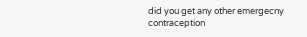did you get any other emergecny contraception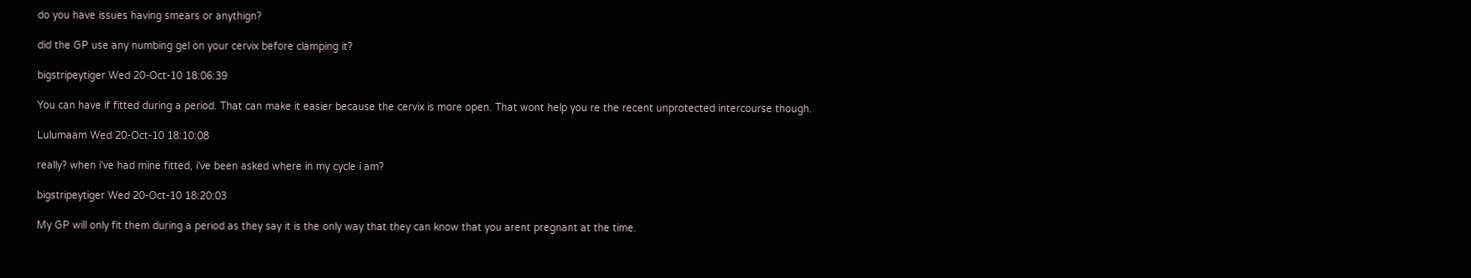do you have issues having smears or anythign?

did the GP use any numbing gel on your cervix before clamping it?

bigstripeytiger Wed 20-Oct-10 18:06:39

You can have if fitted during a period. That can make it easier because the cervix is more open. That wont help you re the recent unprotected intercourse though.

Lulumaam Wed 20-Oct-10 18:10:08

really? when i've had mine fitted, i've been asked where in my cycle i am?

bigstripeytiger Wed 20-Oct-10 18:20:03

My GP will only fit them during a period as they say it is the only way that they can know that you arent pregnant at the time.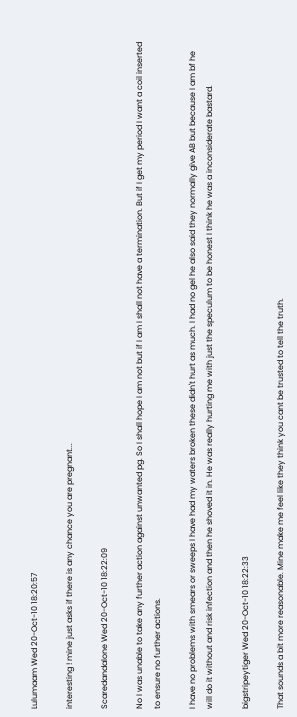Lulumaam Wed 20-Oct-10 18:20:57

interesting ! mine just asks if there is any chance you are pregnant...

Scaredandalone Wed 20-Oct-10 18:22:09

No I was unable to take any further action against unwanted pg. So I shall hope I am not but if I am I shall not have a termination. But if I get my period I want a coil inserted to ensure no further actions.

I have no problems with smears or sweeps I have had my waters broken these didn't hurt as much. I had no gel he also said they normally give AB but because I am bf he will do it without and risk infection and then he shoved it in. He was really hurting me with just the speculum to be honest I think he was a inconsiderate bastard.

bigstripeytiger Wed 20-Oct-10 18:22:33

That sounds a bit more reasonable. Mine make me feel like they think you cant be trusted to tell the truth.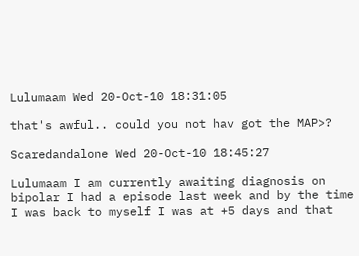Lulumaam Wed 20-Oct-10 18:31:05

that's awful.. could you not hav got the MAP>?

Scaredandalone Wed 20-Oct-10 18:45:27

Lulumaam I am currently awaiting diagnosis on bipolar I had a episode last week and by the time I was back to myself I was at +5 days and that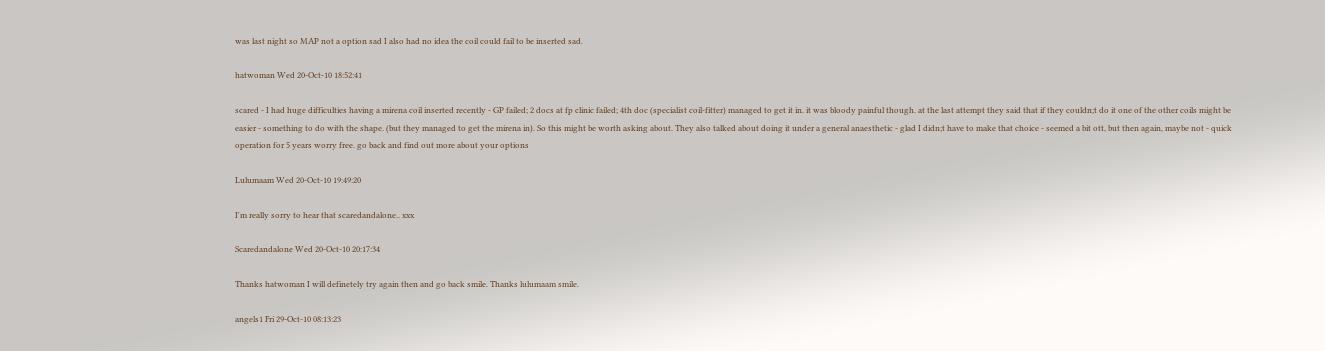was last night so MAP not a option sad I also had no idea the coil could fail to be inserted sad.

hatwoman Wed 20-Oct-10 18:52:41

scared - I had huge difficulties having a mirena coil inserted recently - GP failed; 2 docs at fp clinic failed; 4th doc (specialist coil-fitter) managed to get it in. it was bloody painful though. at the last attempt they said that if they couldn;t do it one of the other coils might be easier - something to do with the shape. (but they managed to get the mirena in). So this might be worth asking about. They also talked about doing it under a general anaesthetic - glad I didn;t have to make that choice - seemed a bit ott, but then again, maybe not - quick operation for 5 years worry free. go back and find out more about your options

Lulumaam Wed 20-Oct-10 19:49:20

I'm really sorry to hear that scaredandalone.. xxx

Scaredandalone Wed 20-Oct-10 20:17:34

Thanks hatwoman I will definetely try again then and go back smile. Thanks lulumaam smile.

angels1 Fri 29-Oct-10 08:13:23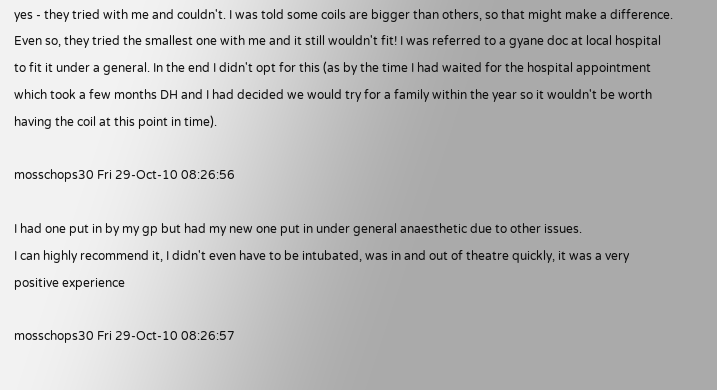yes - they tried with me and couldn't. I was told some coils are bigger than others, so that might make a difference. Even so, they tried the smallest one with me and it still wouldn't fit! I was referred to a gyane doc at local hospital to fit it under a general. In the end I didn't opt for this (as by the time I had waited for the hospital appointment which took a few months DH and I had decided we would try for a family within the year so it wouldn't be worth having the coil at this point in time).

mosschops30 Fri 29-Oct-10 08:26:56

I had one put in by my gp but had my new one put in under general anaesthetic due to other issues.
I can highly recommend it, I didn't even have to be intubated, was in and out of theatre quickly, it was a very positive experience

mosschops30 Fri 29-Oct-10 08:26:57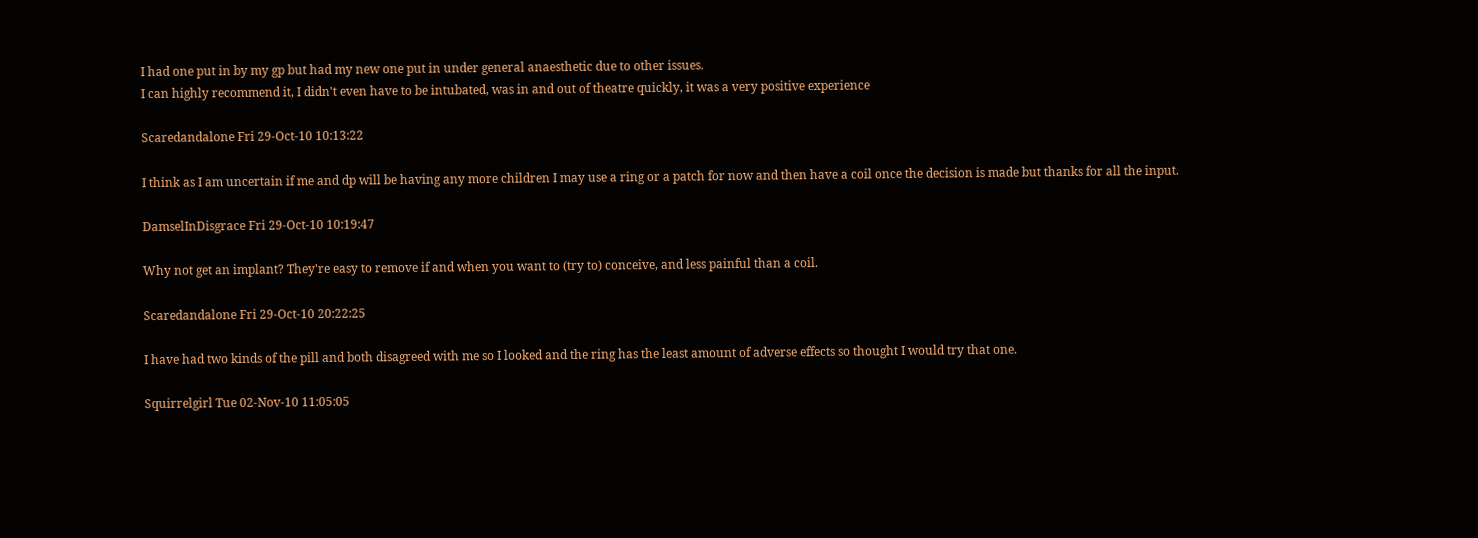I had one put in by my gp but had my new one put in under general anaesthetic due to other issues.
I can highly recommend it, I didn't even have to be intubated, was in and out of theatre quickly, it was a very positive experience

Scaredandalone Fri 29-Oct-10 10:13:22

I think as I am uncertain if me and dp will be having any more children I may use a ring or a patch for now and then have a coil once the decision is made but thanks for all the input.

DamselInDisgrace Fri 29-Oct-10 10:19:47

Why not get an implant? They're easy to remove if and when you want to (try to) conceive, and less painful than a coil.

Scaredandalone Fri 29-Oct-10 20:22:25

I have had two kinds of the pill and both disagreed with me so I looked and the ring has the least amount of adverse effects so thought I would try that one.

Squirrelgirl Tue 02-Nov-10 11:05:05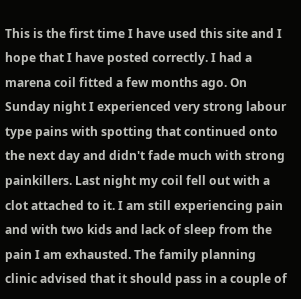This is the first time I have used this site and I hope that I have posted correctly. I had a marena coil fitted a few months ago. On Sunday night I experienced very strong labour type pains with spotting that continued onto the next day and didn't fade much with strong painkillers. Last night my coil fell out with a clot attached to it. I am still experiencing pain and with two kids and lack of sleep from the pain I am exhausted. The family planning clinic advised that it should pass in a couple of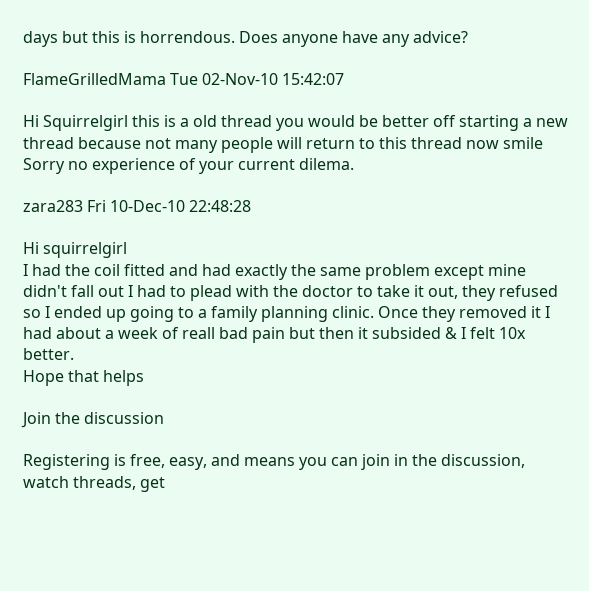days but this is horrendous. Does anyone have any advice?

FlameGrilledMama Tue 02-Nov-10 15:42:07

Hi Squirrelgirl this is a old thread you would be better off starting a new thread because not many people will return to this thread now smile Sorry no experience of your current dilema.

zara283 Fri 10-Dec-10 22:48:28

Hi squirrelgirl
I had the coil fitted and had exactly the same problem except mine didn't fall out I had to plead with the doctor to take it out, they refused so I ended up going to a family planning clinic. Once they removed it I had about a week of reall bad pain but then it subsided & I felt 10x better.
Hope that helps

Join the discussion

Registering is free, easy, and means you can join in the discussion, watch threads, get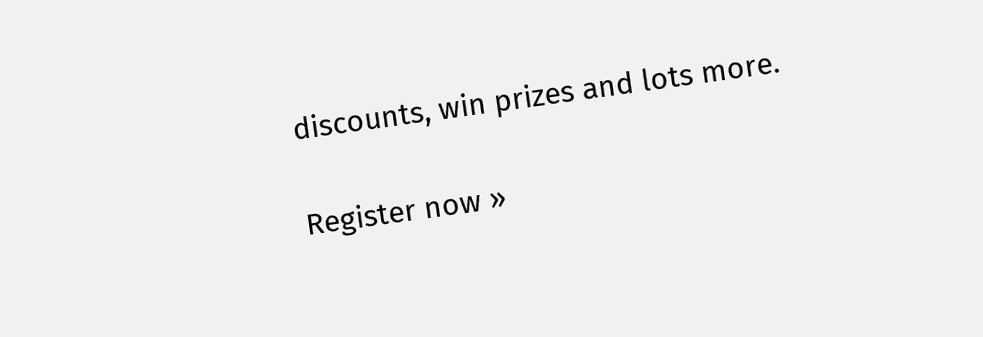discounts, win prizes and lots more.

Register now »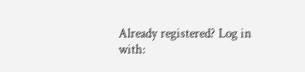Already registered? Log in with: